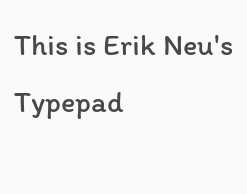This is Erik Neu's Typepad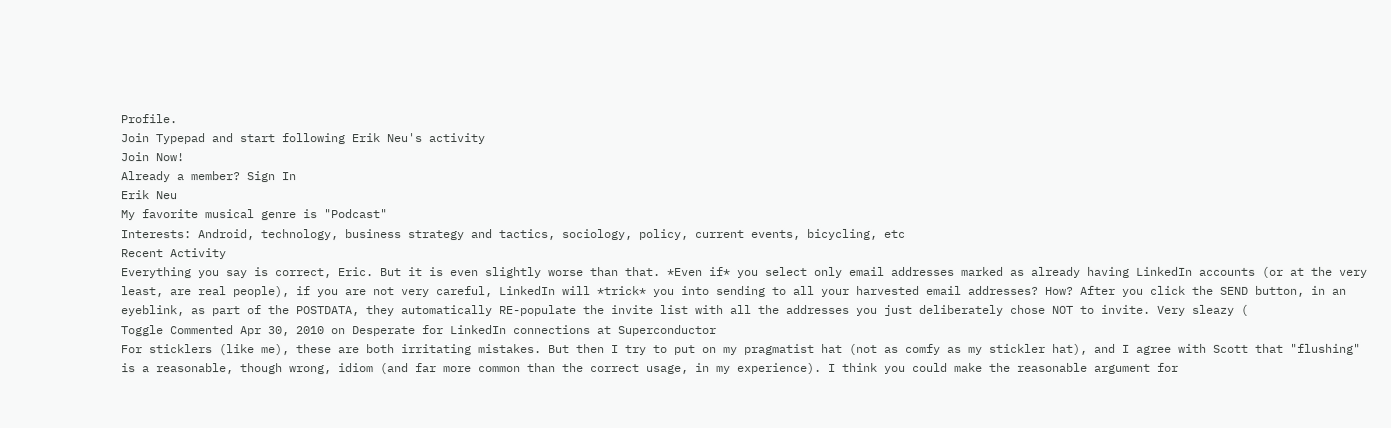Profile.
Join Typepad and start following Erik Neu's activity
Join Now!
Already a member? Sign In
Erik Neu
My favorite musical genre is "Podcast"
Interests: Android, technology, business strategy and tactics, sociology, policy, current events, bicycling, etc
Recent Activity
Everything you say is correct, Eric. But it is even slightly worse than that. *Even if* you select only email addresses marked as already having LinkedIn accounts (or at the very least, are real people), if you are not very careful, LinkedIn will *trick* you into sending to all your harvested email addresses? How? After you click the SEND button, in an eyeblink, as part of the POSTDATA, they automatically RE-populate the invite list with all the addresses you just deliberately chose NOT to invite. Very sleazy (
Toggle Commented Apr 30, 2010 on Desperate for LinkedIn connections at Superconductor
For sticklers (like me), these are both irritating mistakes. But then I try to put on my pragmatist hat (not as comfy as my stickler hat), and I agree with Scott that "flushing" is a reasonable, though wrong, idiom (and far more common than the correct usage, in my experience). I think you could make the reasonable argument for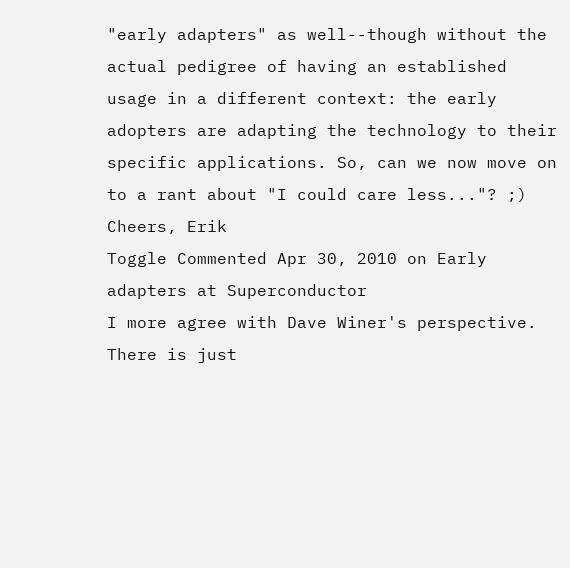"early adapters" as well--though without the actual pedigree of having an established usage in a different context: the early adopters are adapting the technology to their specific applications. So, can we now move on to a rant about "I could care less..."? ;) Cheers, Erik
Toggle Commented Apr 30, 2010 on Early adapters at Superconductor
I more agree with Dave Winer's perspective. There is just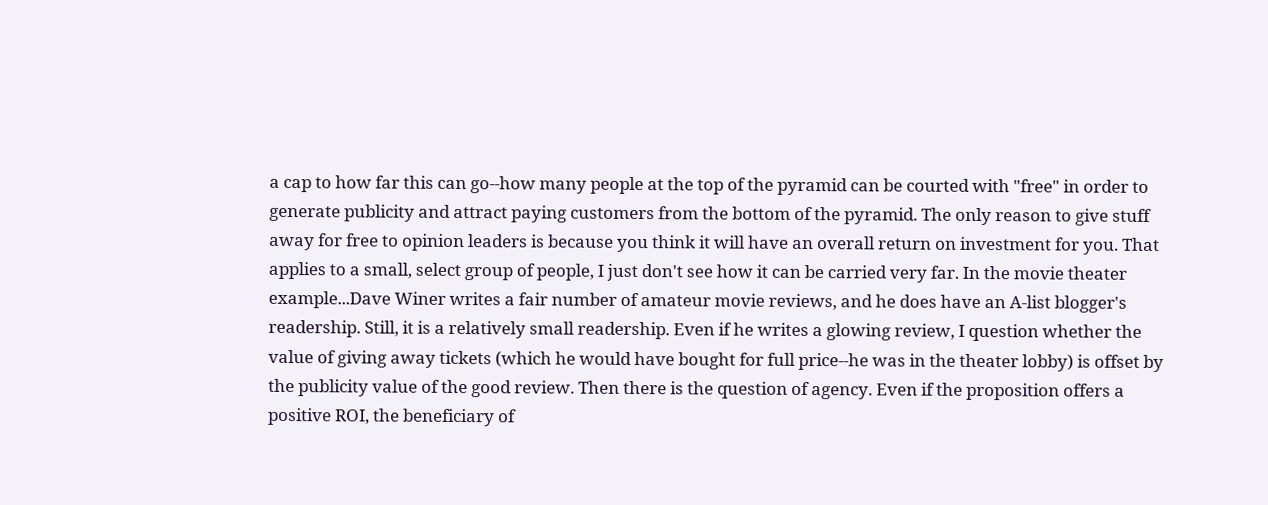a cap to how far this can go--how many people at the top of the pyramid can be courted with "free" in order to generate publicity and attract paying customers from the bottom of the pyramid. The only reason to give stuff away for free to opinion leaders is because you think it will have an overall return on investment for you. That applies to a small, select group of people, I just don't see how it can be carried very far. In the movie theater example...Dave Winer writes a fair number of amateur movie reviews, and he does have an A-list blogger's readership. Still, it is a relatively small readership. Even if he writes a glowing review, I question whether the value of giving away tickets (which he would have bought for full price--he was in the theater lobby) is offset by the publicity value of the good review. Then there is the question of agency. Even if the proposition offers a positive ROI, the beneficiary of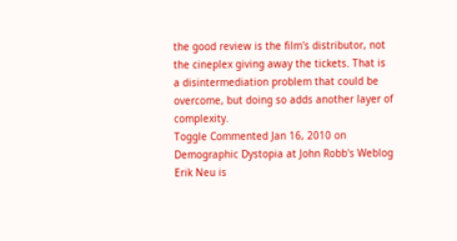the good review is the film's distributor, not the cineplex giving away the tickets. That is a disintermediation problem that could be overcome, but doing so adds another layer of complexity.
Toggle Commented Jan 16, 2010 on Demographic Dystopia at John Robb's Weblog
Erik Neu is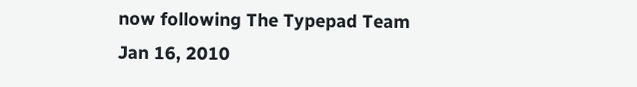now following The Typepad Team
Jan 16, 2010